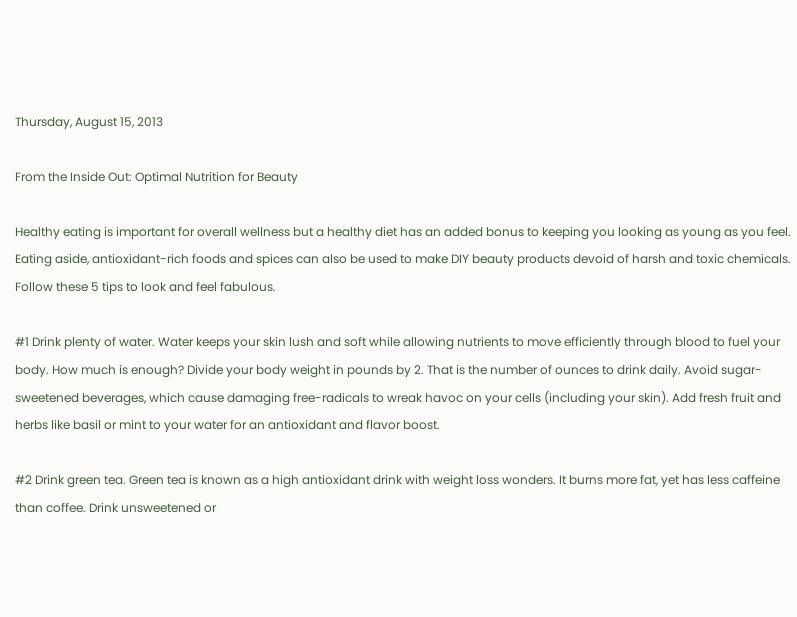Thursday, August 15, 2013

From the Inside Out: Optimal Nutrition for Beauty

Healthy eating is important for overall wellness but a healthy diet has an added bonus to keeping you looking as young as you feel. Eating aside, antioxidant-rich foods and spices can also be used to make DIY beauty products devoid of harsh and toxic chemicals. Follow these 5 tips to look and feel fabulous.

#1 Drink plenty of water. Water keeps your skin lush and soft while allowing nutrients to move efficiently through blood to fuel your body. How much is enough? Divide your body weight in pounds by 2. That is the number of ounces to drink daily. Avoid sugar-sweetened beverages, which cause damaging free-radicals to wreak havoc on your cells (including your skin). Add fresh fruit and herbs like basil or mint to your water for an antioxidant and flavor boost.

#2 Drink green tea. Green tea is known as a high antioxidant drink with weight loss wonders. It burns more fat, yet has less caffeine than coffee. Drink unsweetened or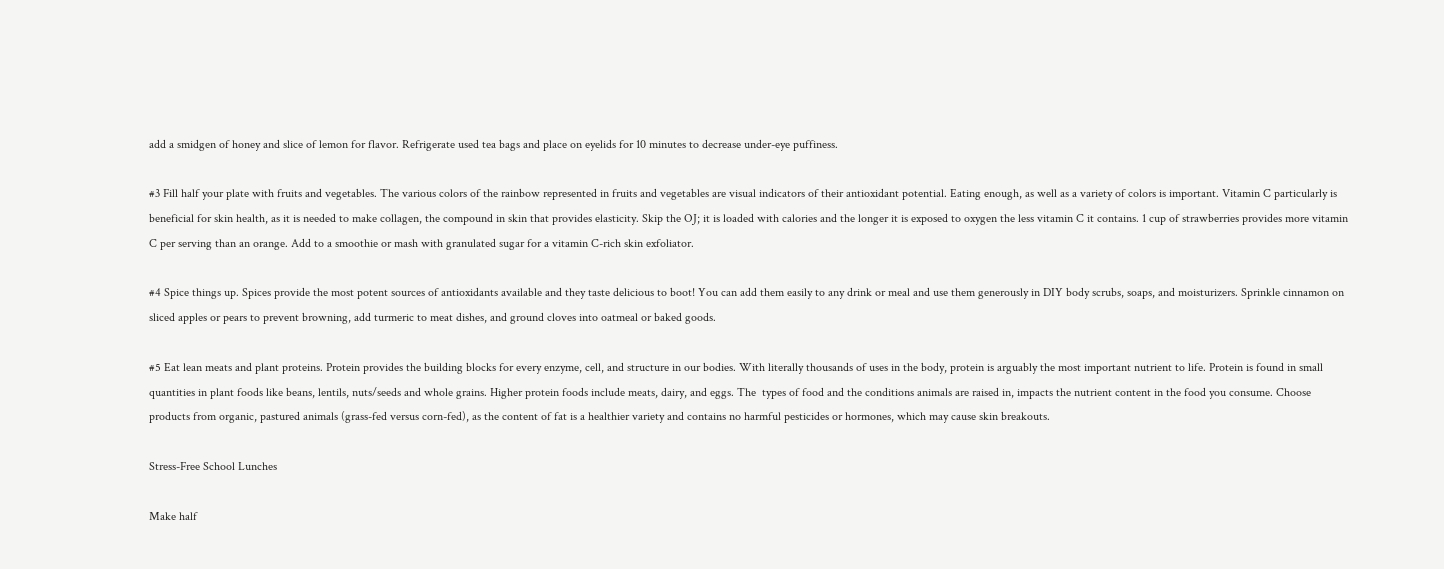add a smidgen of honey and slice of lemon for flavor. Refrigerate used tea bags and place on eyelids for 10 minutes to decrease under-eye puffiness.

#3 Fill half your plate with fruits and vegetables. The various colors of the rainbow represented in fruits and vegetables are visual indicators of their antioxidant potential. Eating enough, as well as a variety of colors is important. Vitamin C particularly is beneficial for skin health, as it is needed to make collagen, the compound in skin that provides elasticity. Skip the OJ; it is loaded with calories and the longer it is exposed to oxygen the less vitamin C it contains. 1 cup of strawberries provides more vitamin C per serving than an orange. Add to a smoothie or mash with granulated sugar for a vitamin C-rich skin exfoliator.

#4 Spice things up. Spices provide the most potent sources of antioxidants available and they taste delicious to boot! You can add them easily to any drink or meal and use them generously in DIY body scrubs, soaps, and moisturizers. Sprinkle cinnamon on sliced apples or pears to prevent browning, add turmeric to meat dishes, and ground cloves into oatmeal or baked goods.

#5 Eat lean meats and plant proteins. Protein provides the building blocks for every enzyme, cell, and structure in our bodies. With literally thousands of uses in the body, protein is arguably the most important nutrient to life. Protein is found in small quantities in plant foods like beans, lentils, nuts/seeds and whole grains. Higher protein foods include meats, dairy, and eggs. The  types of food and the conditions animals are raised in, impacts the nutrient content in the food you consume. Choose products from organic, pastured animals (grass-fed versus corn-fed), as the content of fat is a healthier variety and contains no harmful pesticides or hormones, which may cause skin breakouts.

Stress-Free School Lunches

Make half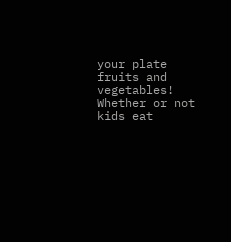your plate fruits and vegetables! Whether or not kids eat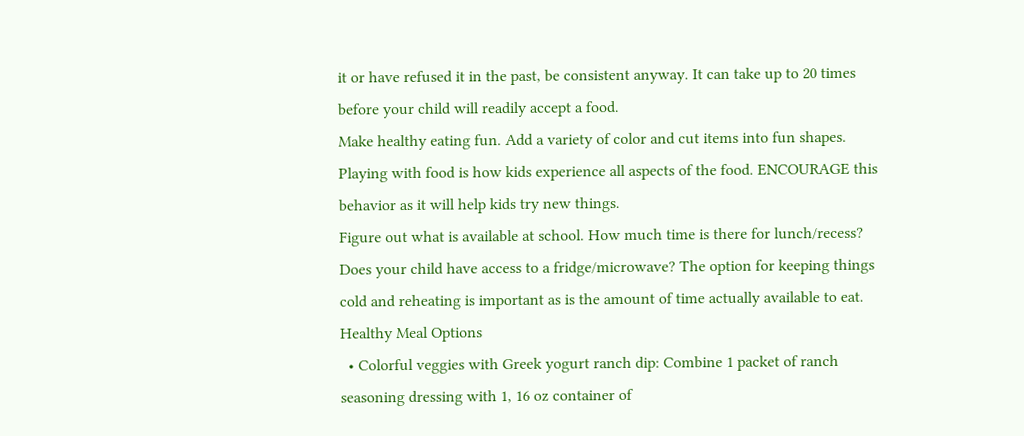it or have refused it in the past, be consistent anyway. It can take up to 20 times before your child will readily accept a food.
Make healthy eating fun. Add a variety of color and cut items into fun shapes. Playing with food is how kids experience all aspects of the food. ENCOURAGE this behavior as it will help kids try new things.
Figure out what is available at school. How much time is there for lunch/recess? Does your child have access to a fridge/microwave? The option for keeping things cold and reheating is important as is the amount of time actually available to eat.
Healthy Meal Options
  • Colorful veggies with Greek yogurt ranch dip: Combine 1 packet of ranch seasoning dressing with 1, 16 oz container of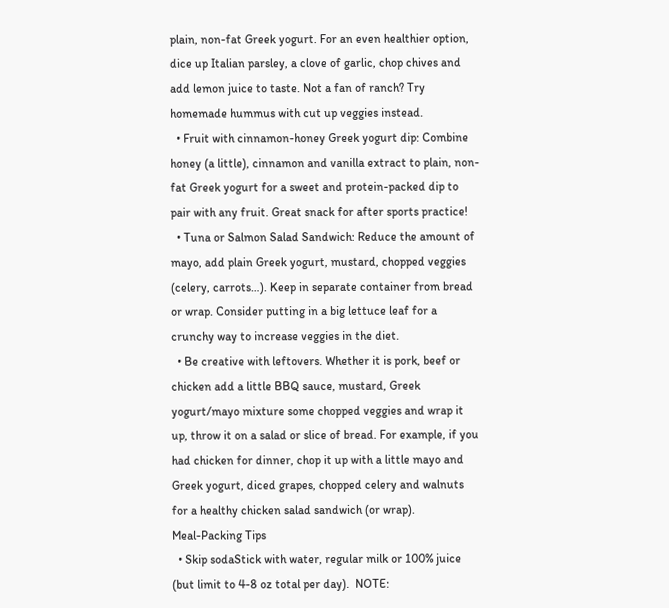plain, non-fat Greek yogurt. For an even healthier option, dice up Italian parsley, a clove of garlic, chop chives and add lemon juice to taste. Not a fan of ranch? Try homemade hummus with cut up veggies instead.
  • Fruit with cinnamon-honey Greek yogurt dip: Combine honey (a little), cinnamon and vanilla extract to plain, non-fat Greek yogurt for a sweet and protein-packed dip to pair with any fruit. Great snack for after sports practice!
  • Tuna or Salmon Salad Sandwich: Reduce the amount of mayo, add plain Greek yogurt, mustard, chopped veggies (celery, carrots…). Keep in separate container from bread or wrap. Consider putting in a big lettuce leaf for a crunchy way to increase veggies in the diet.
  • Be creative with leftovers. Whether it is pork, beef or chicken add a little BBQ sauce, mustard, Greek yogurt/mayo mixture some chopped veggies and wrap it up, throw it on a salad or slice of bread. For example, if you had chicken for dinner, chop it up with a little mayo and Greek yogurt, diced grapes, chopped celery and walnuts for a healthy chicken salad sandwich (or wrap).
Meal-Packing Tips
  • Skip sodaStick with water, regular milk or 100% juice (but limit to 4-8 oz total per day).  NOTE: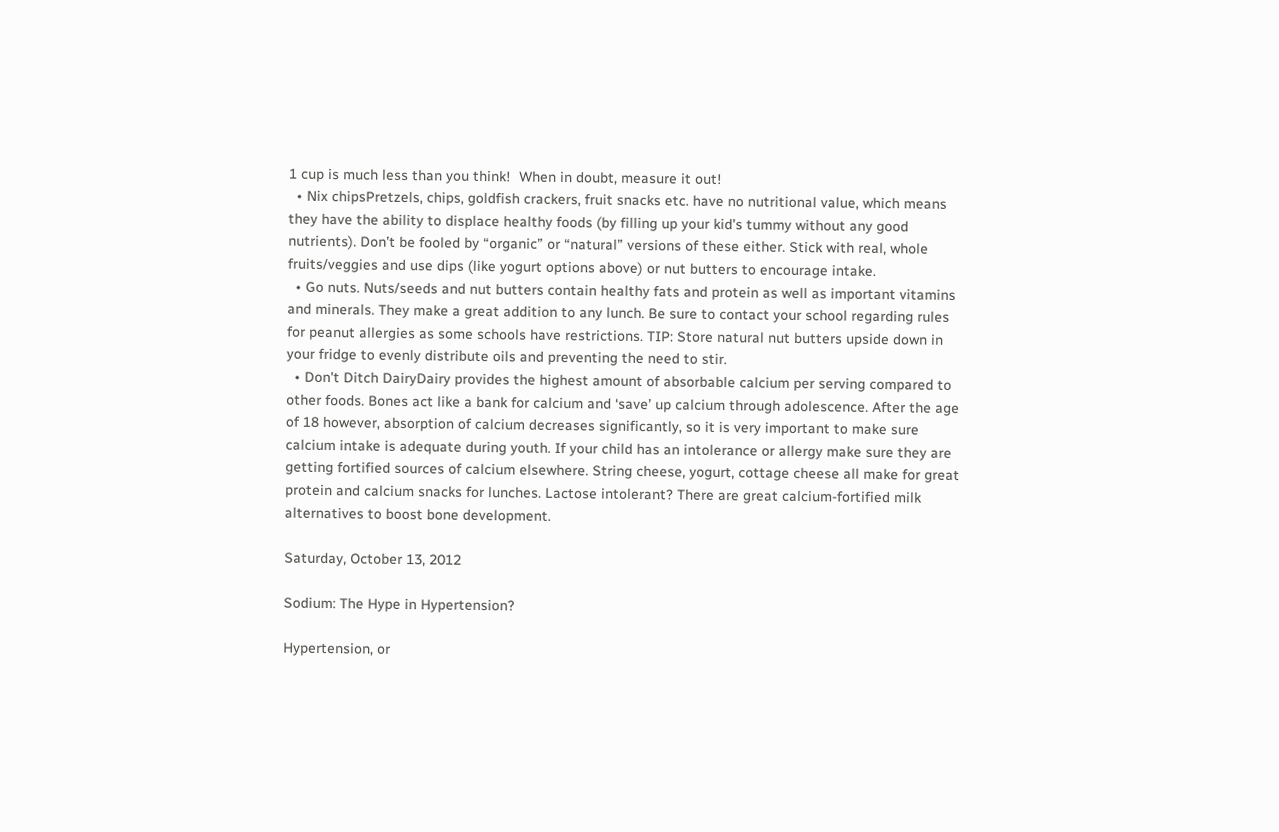1 cup is much less than you think!  When in doubt, measure it out!
  • Nix chipsPretzels, chips, goldfish crackers, fruit snacks etc. have no nutritional value, which means they have the ability to displace healthy foods (by filling up your kid’s tummy without any good nutrients). Don’t be fooled by “organic” or “natural” versions of these either. Stick with real, whole fruits/veggies and use dips (like yogurt options above) or nut butters to encourage intake.
  • Go nuts. Nuts/seeds and nut butters contain healthy fats and protein as well as important vitamins and minerals. They make a great addition to any lunch. Be sure to contact your school regarding rules for peanut allergies as some schools have restrictions. TIP: Store natural nut butters upside down in your fridge to evenly distribute oils and preventing the need to stir.
  • Don't Ditch DairyDairy provides the highest amount of absorbable calcium per serving compared to other foods. Bones act like a bank for calcium and ‘save’ up calcium through adolescence. After the age of 18 however, absorption of calcium decreases significantly, so it is very important to make sure calcium intake is adequate during youth. If your child has an intolerance or allergy make sure they are getting fortified sources of calcium elsewhere. String cheese, yogurt, cottage cheese all make for great protein and calcium snacks for lunches. Lactose intolerant? There are great calcium-fortified milk alternatives to boost bone development.

Saturday, October 13, 2012

Sodium: The Hype in Hypertension?

Hypertension, or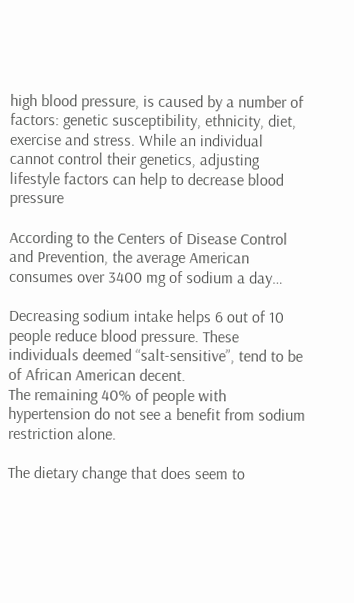high blood pressure, is caused by a number of factors: genetic susceptibility, ethnicity, diet, exercise and stress. While an individual cannot control their genetics, adjusting lifestyle factors can help to decrease blood pressure

According to the Centers of Disease Control and Prevention, the average American consumes over 3400 mg of sodium a day…

Decreasing sodium intake helps 6 out of 10 people reduce blood pressure. These individuals deemed “salt-sensitive”, tend to be of African American decent.
The remaining 40% of people with hypertension do not see a benefit from sodium restriction alone.

The dietary change that does seem to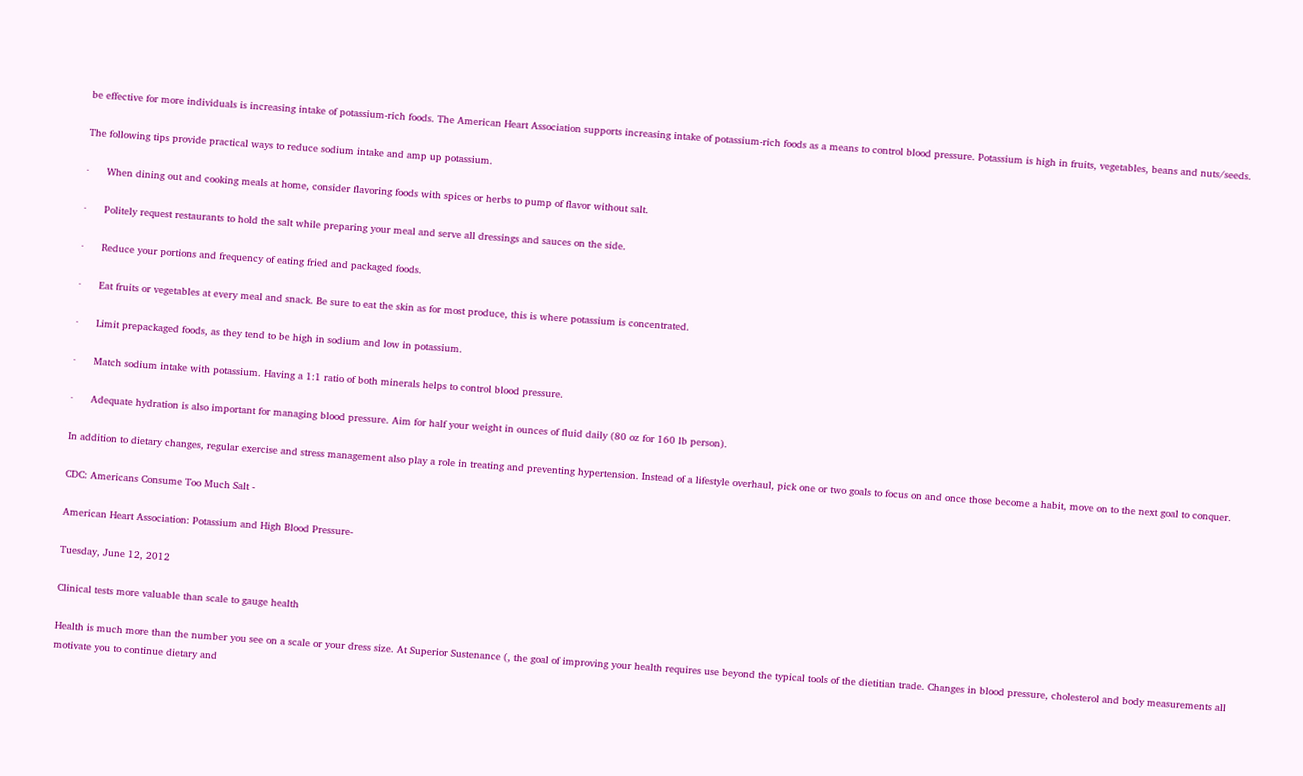be effective for more individuals is increasing intake of potassium-rich foods. The American Heart Association supports increasing intake of potassium-rich foods as a means to control blood pressure. Potassium is high in fruits, vegetables, beans and nuts/seeds.

The following tips provide practical ways to reduce sodium intake and amp up potassium.

·      When dining out and cooking meals at home, consider flavoring foods with spices or herbs to pump of flavor without salt.

·      Politely request restaurants to hold the salt while preparing your meal and serve all dressings and sauces on the side.

·      Reduce your portions and frequency of eating fried and packaged foods.

·      Eat fruits or vegetables at every meal and snack. Be sure to eat the skin as for most produce, this is where potassium is concentrated.

·      Limit prepackaged foods, as they tend to be high in sodium and low in potassium.

·      Match sodium intake with potassium. Having a 1:1 ratio of both minerals helps to control blood pressure.

·      Adequate hydration is also important for managing blood pressure. Aim for half your weight in ounces of fluid daily (80 oz for 160 lb person).

In addition to dietary changes, regular exercise and stress management also play a role in treating and preventing hypertension. Instead of a lifestyle overhaul, pick one or two goals to focus on and once those become a habit, move on to the next goal to conquer.

CDC: Americans Consume Too Much Salt -

American Heart Association: Potassium and High Blood Pressure-

Tuesday, June 12, 2012

Clinical tests more valuable than scale to gauge health

Health is much more than the number you see on a scale or your dress size. At Superior Sustenance (, the goal of improving your health requires use beyond the typical tools of the dietitian trade. Changes in blood pressure, cholesterol and body measurements all motivate you to continue dietary and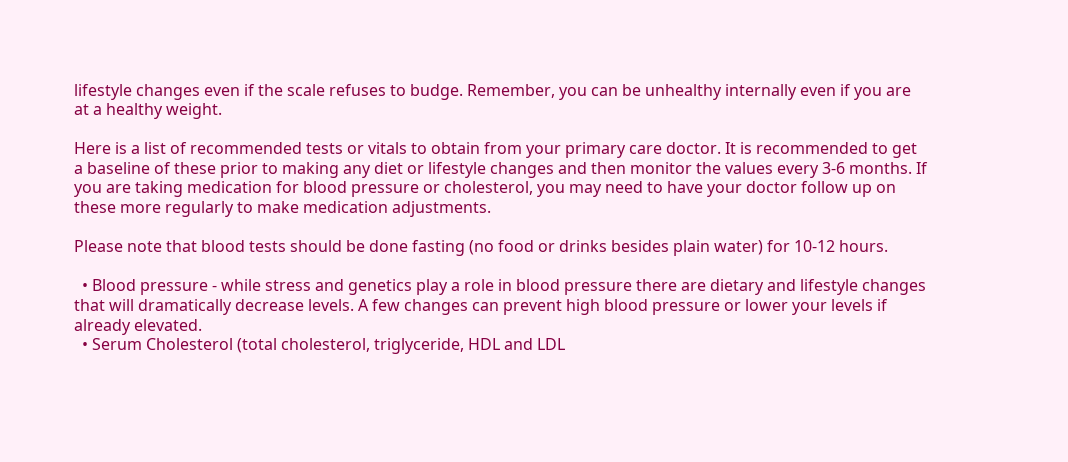lifestyle changes even if the scale refuses to budge. Remember, you can be unhealthy internally even if you are at a healthy weight.

Here is a list of recommended tests or vitals to obtain from your primary care doctor. It is recommended to get a baseline of these prior to making any diet or lifestyle changes and then monitor the values every 3-6 months. If you are taking medication for blood pressure or cholesterol, you may need to have your doctor follow up on these more regularly to make medication adjustments.

Please note that blood tests should be done fasting (no food or drinks besides plain water) for 10-12 hours.

  • Blood pressure - while stress and genetics play a role in blood pressure there are dietary and lifestyle changes that will dramatically decrease levels. A few changes can prevent high blood pressure or lower your levels if already elevated.
  • Serum Cholesterol (total cholesterol, triglyceride, HDL and LDL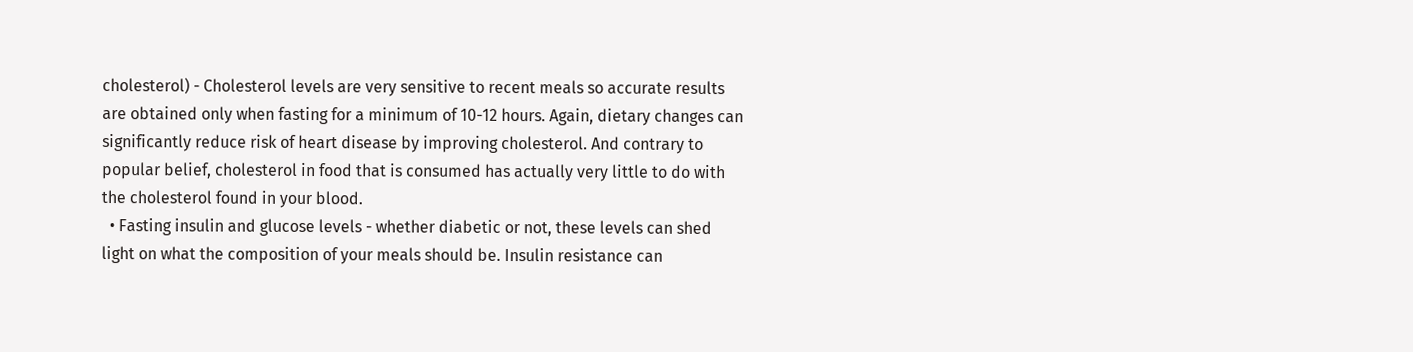cholesterol) - Cholesterol levels are very sensitive to recent meals so accurate results are obtained only when fasting for a minimum of 10-12 hours. Again, dietary changes can significantly reduce risk of heart disease by improving cholesterol. And contrary to popular belief, cholesterol in food that is consumed has actually very little to do with the cholesterol found in your blood.
  • Fasting insulin and glucose levels - whether diabetic or not, these levels can shed light on what the composition of your meals should be. Insulin resistance can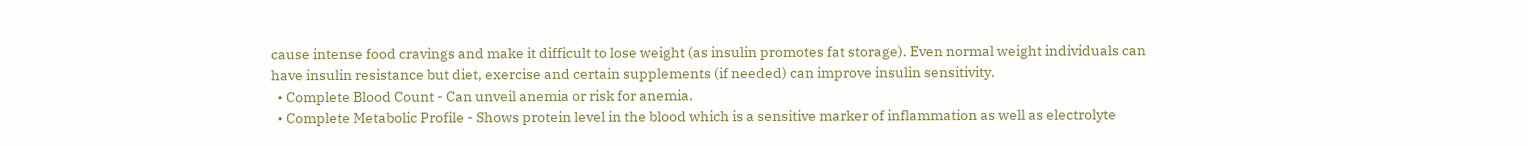cause intense food cravings and make it difficult to lose weight (as insulin promotes fat storage). Even normal weight individuals can have insulin resistance but diet, exercise and certain supplements (if needed) can improve insulin sensitivity.
  • Complete Blood Count - Can unveil anemia or risk for anemia.
  • Complete Metabolic Profile - Shows protein level in the blood which is a sensitive marker of inflammation as well as electrolyte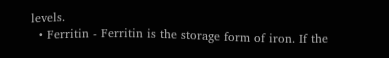levels.
  • Ferritin - Ferritin is the storage form of iron. If the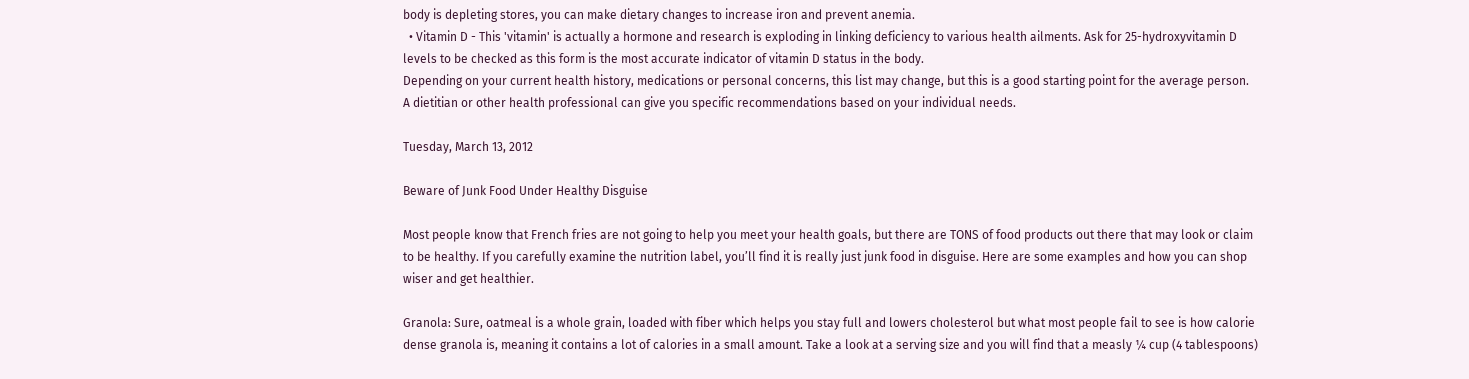body is depleting stores, you can make dietary changes to increase iron and prevent anemia.
  • Vitamin D - This 'vitamin' is actually a hormone and research is exploding in linking deficiency to various health ailments. Ask for 25-hydroxyvitamin D levels to be checked as this form is the most accurate indicator of vitamin D status in the body.
Depending on your current health history, medications or personal concerns, this list may change, but this is a good starting point for the average person. A dietitian or other health professional can give you specific recommendations based on your individual needs.

Tuesday, March 13, 2012

Beware of Junk Food Under Healthy Disguise

Most people know that French fries are not going to help you meet your health goals, but there are TONS of food products out there that may look or claim to be healthy. If you carefully examine the nutrition label, you’ll find it is really just junk food in disguise. Here are some examples and how you can shop wiser and get healthier.

Granola: Sure, oatmeal is a whole grain, loaded with fiber which helps you stay full and lowers cholesterol but what most people fail to see is how calorie dense granola is, meaning it contains a lot of calories in a small amount. Take a look at a serving size and you will find that a measly ¼ cup (4 tablespoons)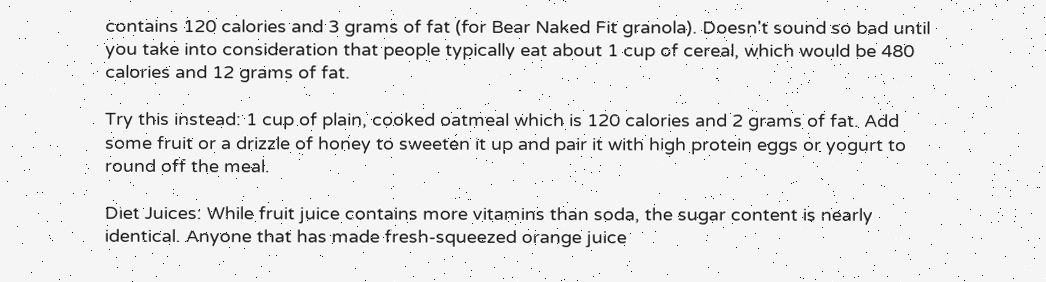contains 120 calories and 3 grams of fat (for Bear Naked Fit granola). Doesn't sound so bad until you take into consideration that people typically eat about 1 cup of cereal, which would be 480 calories and 12 grams of fat.

Try this instead: 1 cup of plain, cooked oatmeal which is 120 calories and 2 grams of fat. Add some fruit or a drizzle of honey to sweeten it up and pair it with high protein eggs or yogurt to round off the meal.

Diet Juices: While fruit juice contains more vitamins than soda, the sugar content is nearly identical. Anyone that has made fresh-squeezed orange juice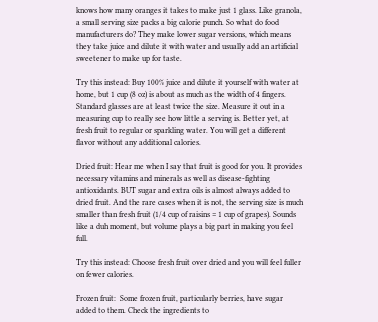knows how many oranges it takes to make just 1 glass. Like granola, a small serving size packs a big calorie punch. So what do food manufacturers do? They make lower sugar versions, which means they take juice and dilute it with water and usually add an artificial sweetener to make up for taste.

Try this instead: Buy 100% juice and dilute it yourself with water at home, but 1 cup (8 oz) is about as much as the width of 4 fingers. Standard glasses are at least twice the size. Measure it out in a measuring cup to really see how little a serving is. Better yet, at fresh fruit to regular or sparkling water. You will get a different flavor without any additional calories.

Dried fruit: Hear me when I say that fruit is good for you. It provides necessary vitamins and minerals as well as disease-fighting antioxidants. BUT sugar and extra oils is almost always added to dried fruit. And the rare cases when it is not, the serving size is much smaller than fresh fruit (1/4 cup of raisins = 1 cup of grapes). Sounds like a duh moment, but volume plays a big part in making you feel full.

Try this instead: Choose fresh fruit over dried and you will feel fuller on fewer calories.

Frozen fruit:  Some frozen fruit, particularly berries, have sugar added to them. Check the ingredients to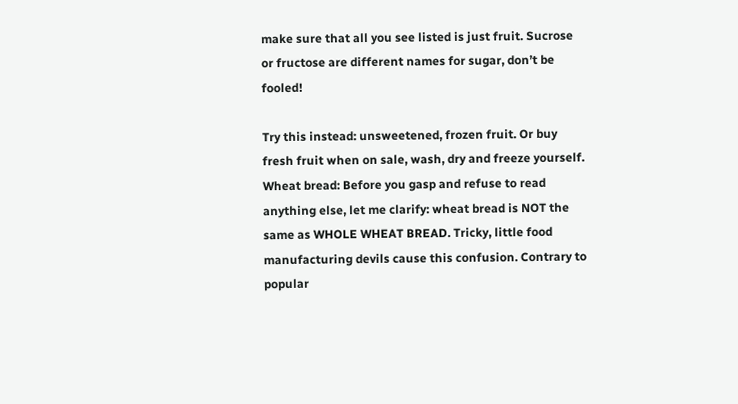make sure that all you see listed is just fruit. Sucrose or fructose are different names for sugar, don’t be fooled!

Try this instead: unsweetened, frozen fruit. Or buy fresh fruit when on sale, wash, dry and freeze yourself.
Wheat bread: Before you gasp and refuse to read anything else, let me clarify: wheat bread is NOT the same as WHOLE WHEAT BREAD. Tricky, little food manufacturing devils cause this confusion. Contrary to popular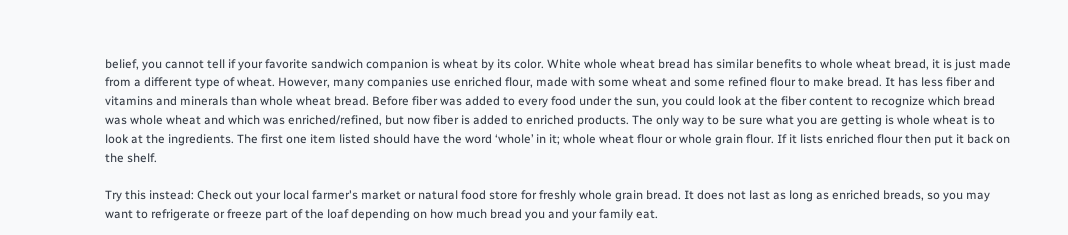belief, you cannot tell if your favorite sandwich companion is wheat by its color. White whole wheat bread has similar benefits to whole wheat bread, it is just made from a different type of wheat. However, many companies use enriched flour, made with some wheat and some refined flour to make bread. It has less fiber and vitamins and minerals than whole wheat bread. Before fiber was added to every food under the sun, you could look at the fiber content to recognize which bread was whole wheat and which was enriched/refined, but now fiber is added to enriched products. The only way to be sure what you are getting is whole wheat is to look at the ingredients. The first one item listed should have the word ‘whole’ in it; whole wheat flour or whole grain flour. If it lists enriched flour then put it back on the shelf.

Try this instead: Check out your local farmer's market or natural food store for freshly whole grain bread. It does not last as long as enriched breads, so you may want to refrigerate or freeze part of the loaf depending on how much bread you and your family eat.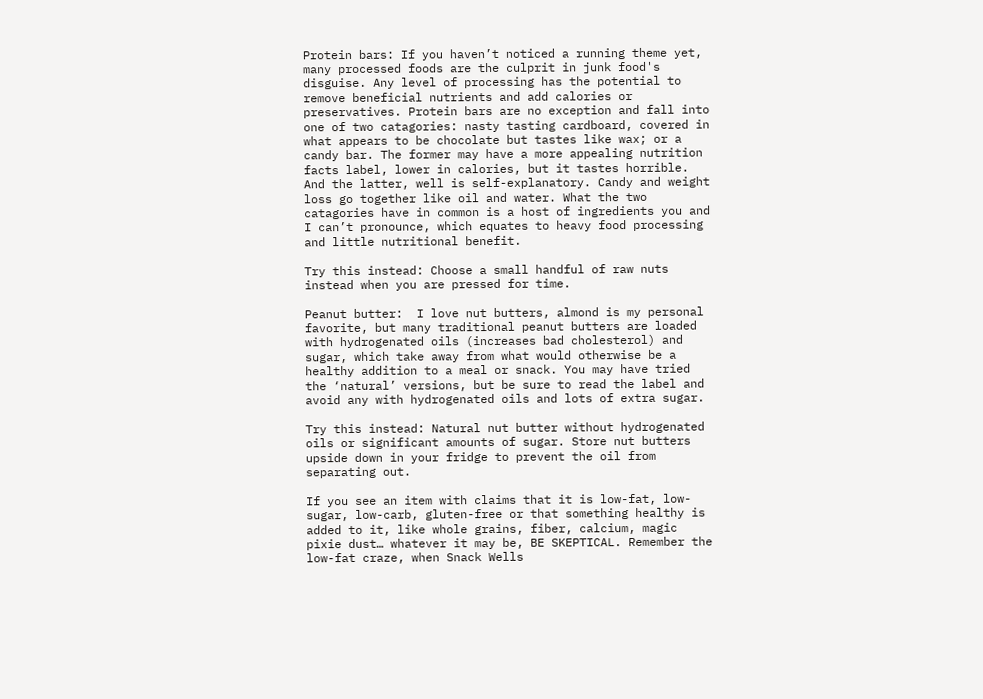Protein bars: If you haven’t noticed a running theme yet, many processed foods are the culprit in junk food's disguise. Any level of processing has the potential to remove beneficial nutrients and add calories or preservatives. Protein bars are no exception and fall into one of two catagories: nasty tasting cardboard, covered in what appears to be chocolate but tastes like wax; or a candy bar. The former may have a more appealing nutrition facts label, lower in calories, but it tastes horrible. And the latter, well is self-explanatory. Candy and weight loss go together like oil and water. What the two catagories have in common is a host of ingredients you and I can’t pronounce, which equates to heavy food processing and little nutritional benefit.

Try this instead: Choose a small handful of raw nuts instead when you are pressed for time.

Peanut butter:  I love nut butters, almond is my personal favorite, but many traditional peanut butters are loaded with hydrogenated oils (increases bad cholesterol) and sugar, which take away from what would otherwise be a healthy addition to a meal or snack. You may have tried the ‘natural’ versions, but be sure to read the label and avoid any with hydrogenated oils and lots of extra sugar.

Try this instead: Natural nut butter without hydrogenated oils or significant amounts of sugar. Store nut butters upside down in your fridge to prevent the oil from separating out.

If you see an item with claims that it is low-fat, low-sugar, low-carb, gluten-free or that something healthy is added to it, like whole grains, fiber, calcium, magic pixie dust… whatever it may be, BE SKEPTICAL. Remember the low-fat craze, when Snack Wells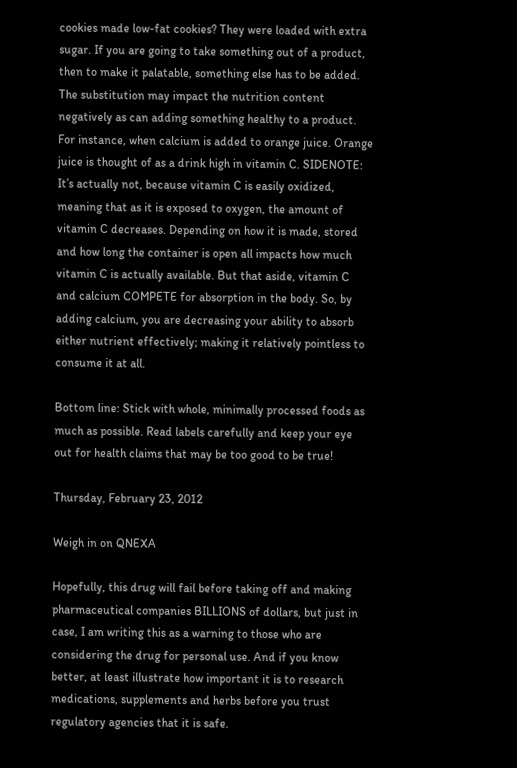cookies made low-fat cookies? They were loaded with extra sugar. If you are going to take something out of a product, then to make it palatable, something else has to be added. The substitution may impact the nutrition content negatively as can adding something healthy to a product. For instance, when calcium is added to orange juice. Orange juice is thought of as a drink high in vitamin C. SIDENOTE: It’s actually not, because vitamin C is easily oxidized, meaning that as it is exposed to oxygen, the amount of vitamin C decreases. Depending on how it is made, stored and how long the container is open all impacts how much vitamin C is actually available. But that aside, vitamin C and calcium COMPETE for absorption in the body. So, by adding calcium, you are decreasing your ability to absorb either nutrient effectively; making it relatively pointless to consume it at all.

Bottom line: Stick with whole, minimally processed foods as much as possible. Read labels carefully and keep your eye out for health claims that may be too good to be true!

Thursday, February 23, 2012

Weigh in on QNEXA

Hopefully, this drug will fail before taking off and making pharmaceutical companies BILLIONS of dollars, but just in case, I am writing this as a warning to those who are considering the drug for personal use. And if you know better, at least illustrate how important it is to research medications, supplements and herbs before you trust regulatory agencies that it is safe.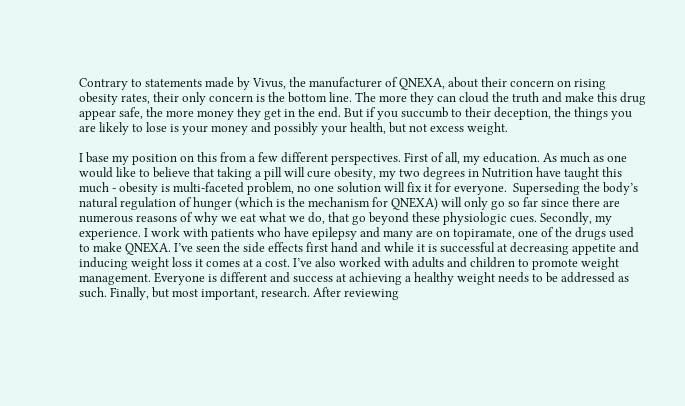Contrary to statements made by Vivus, the manufacturer of QNEXA, about their concern on rising obesity rates, their only concern is the bottom line. The more they can cloud the truth and make this drug appear safe, the more money they get in the end. But if you succumb to their deception, the things you are likely to lose is your money and possibly your health, but not excess weight.

I base my position on this from a few different perspectives. First of all, my education. As much as one would like to believe that taking a pill will cure obesity, my two degrees in Nutrition have taught this much - obesity is multi-faceted problem, no one solution will fix it for everyone.  Superseding the body’s natural regulation of hunger (which is the mechanism for QNEXA) will only go so far since there are numerous reasons of why we eat what we do, that go beyond these physiologic cues. Secondly, my experience. I work with patients who have epilepsy and many are on topiramate, one of the drugs used to make QNEXA. I’ve seen the side effects first hand and while it is successful at decreasing appetite and inducing weight loss it comes at a cost. I’ve also worked with adults and children to promote weight management. Everyone is different and success at achieving a healthy weight needs to be addressed as such. Finally, but most important, research. After reviewing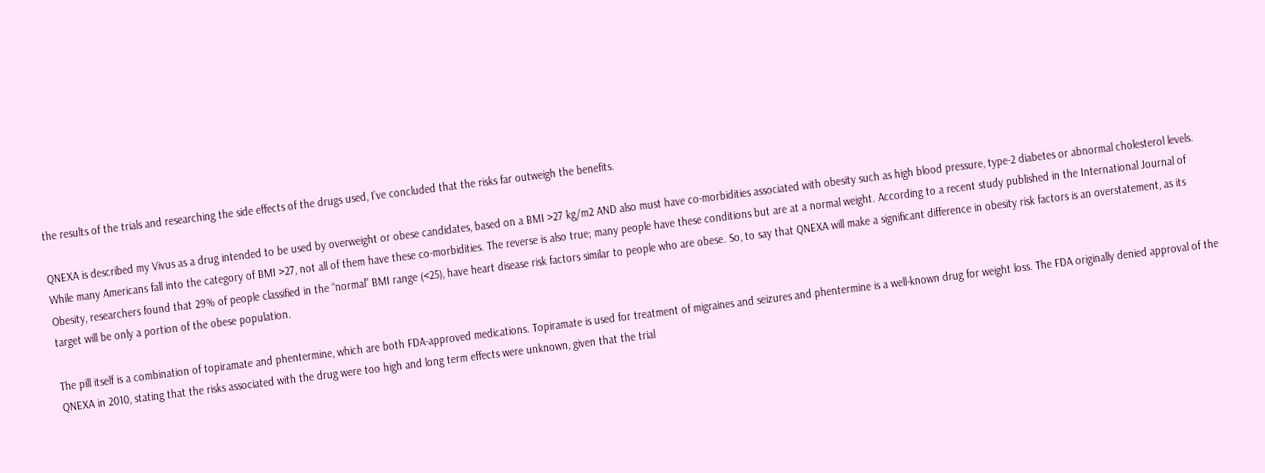the results of the trials and researching the side effects of the drugs used, I’ve concluded that the risks far outweigh the benefits.

QNEXA is described my Vivus as a drug intended to be used by overweight or obese candidates, based on a BMI >27 kg/m2 AND also must have co-morbidities associated with obesity such as high blood pressure, type-2 diabetes or abnormal cholesterol levels. While many Americans fall into the category of BMI >27, not all of them have these co-morbidities. The reverse is also true; many people have these conditions but are at a normal weight. According to a recent study published in the International Journal of Obesity, researchers found that 29% of people classified in the “normal” BMI range (<25), have heart disease risk factors similar to people who are obese. So, to say that QNEXA will make a significant difference in obesity risk factors is an overstatement, as its target will be only a portion of the obese population.

The pill itself is a combination of topiramate and phentermine, which are both FDA-approved medications. Topiramate is used for treatment of migraines and seizures and phentermine is a well-known drug for weight loss. The FDA originally denied approval of the QNEXA in 2010, stating that the risks associated with the drug were too high and long term effects were unknown, given that the trial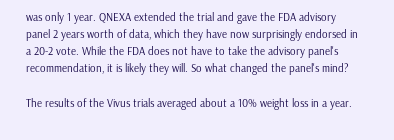was only 1 year. QNEXA extended the trial and gave the FDA advisory panel 2 years worth of data, which they have now surprisingly endorsed in a 20-2 vote. While the FDA does not have to take the advisory panel's recommendation, it is likely they will. So what changed the panel's mind?

The results of the Vivus trials averaged about a 10% weight loss in a year.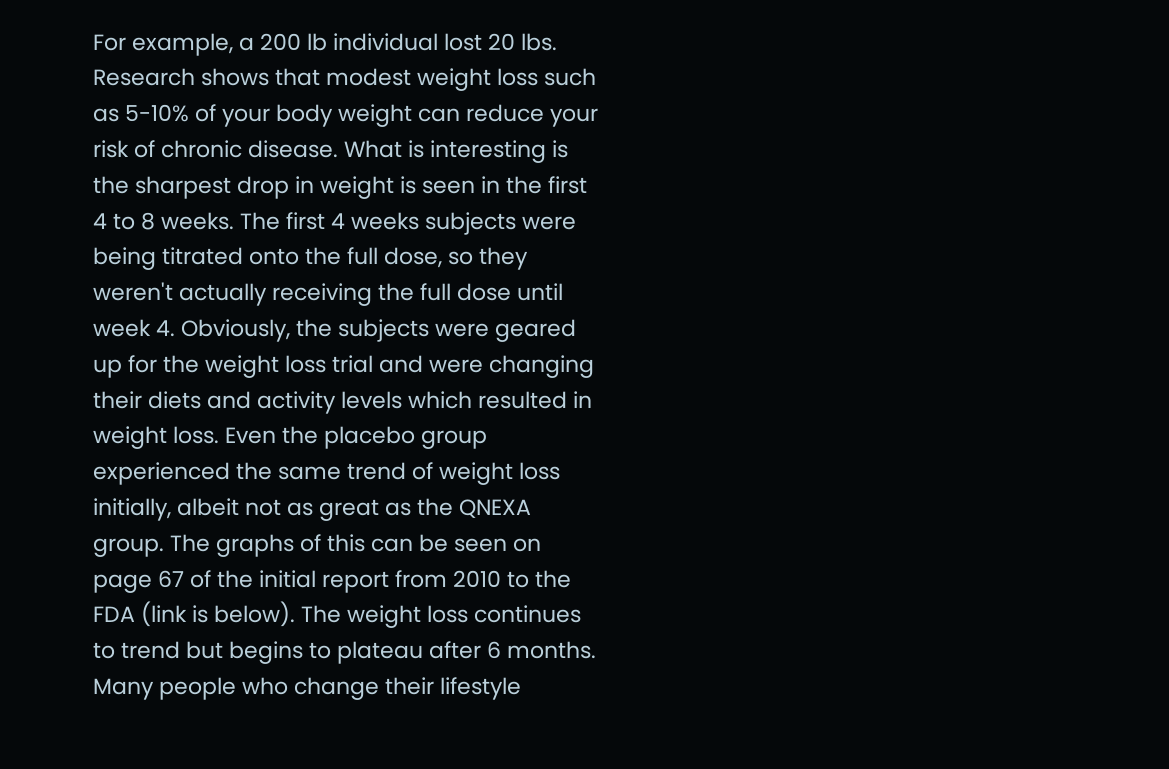For example, a 200 lb individual lost 20 lbs. Research shows that modest weight loss such as 5-10% of your body weight can reduce your risk of chronic disease. What is interesting is the sharpest drop in weight is seen in the first 4 to 8 weeks. The first 4 weeks subjects were being titrated onto the full dose, so they weren't actually receiving the full dose until week 4. Obviously, the subjects were geared up for the weight loss trial and were changing their diets and activity levels which resulted in weight loss. Even the placebo group experienced the same trend of weight loss initially, albeit not as great as the QNEXA group. The graphs of this can be seen on page 67 of the initial report from 2010 to the FDA (link is below). The weight loss continues to trend but begins to plateau after 6 months. Many people who change their lifestyle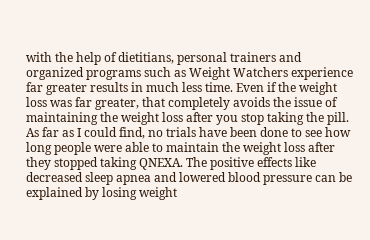with the help of dietitians, personal trainers and organized programs such as Weight Watchers experience far greater results in much less time. Even if the weight loss was far greater, that completely avoids the issue of maintaining the weight loss after you stop taking the pill. As far as I could find, no trials have been done to see how long people were able to maintain the weight loss after they stopped taking QNEXA. The positive effects like decreased sleep apnea and lowered blood pressure can be explained by losing weight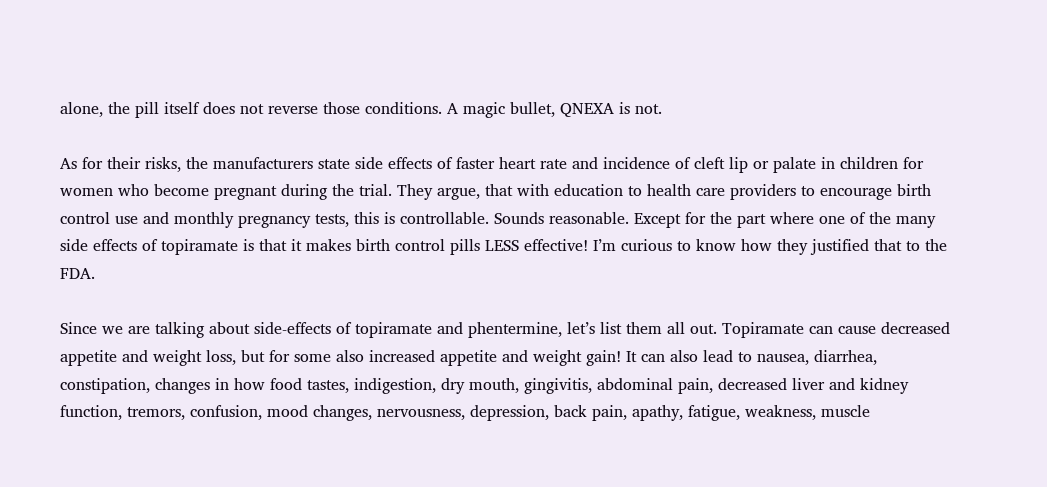alone, the pill itself does not reverse those conditions. A magic bullet, QNEXA is not.

As for their risks, the manufacturers state side effects of faster heart rate and incidence of cleft lip or palate in children for women who become pregnant during the trial. They argue, that with education to health care providers to encourage birth control use and monthly pregnancy tests, this is controllable. Sounds reasonable. Except for the part where one of the many side effects of topiramate is that it makes birth control pills LESS effective! I’m curious to know how they justified that to the FDA.

Since we are talking about side-effects of topiramate and phentermine, let’s list them all out. Topiramate can cause decreased appetite and weight loss, but for some also increased appetite and weight gain! It can also lead to nausea, diarrhea, constipation, changes in how food tastes, indigestion, dry mouth, gingivitis, abdominal pain, decreased liver and kidney function, tremors, confusion, mood changes, nervousness, depression, back pain, apathy, fatigue, weakness, muscle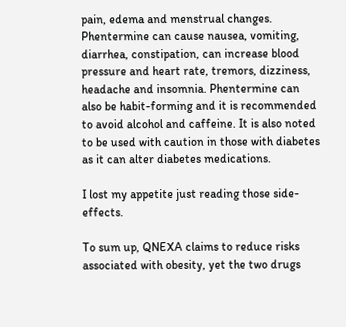pain, edema and menstrual changes. Phentermine can cause nausea, vomiting, diarrhea, constipation, can increase blood pressure and heart rate, tremors, dizziness, headache and insomnia. Phentermine can also be habit-forming and it is recommended to avoid alcohol and caffeine. It is also noted to be used with caution in those with diabetes as it can alter diabetes medications.

I lost my appetite just reading those side-effects.

To sum up, QNEXA claims to reduce risks associated with obesity, yet the two drugs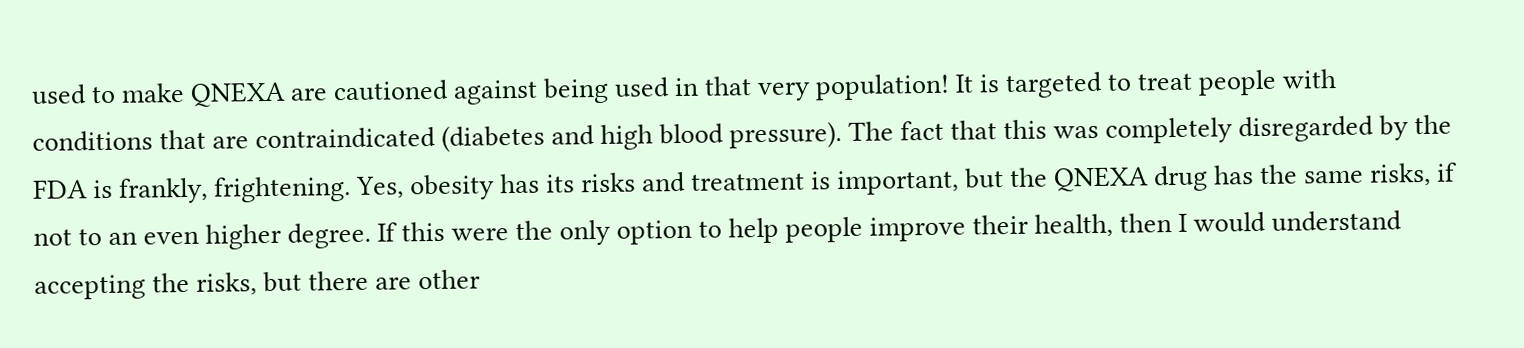used to make QNEXA are cautioned against being used in that very population! It is targeted to treat people with conditions that are contraindicated (diabetes and high blood pressure). The fact that this was completely disregarded by the FDA is frankly, frightening. Yes, obesity has its risks and treatment is important, but the QNEXA drug has the same risks, if not to an even higher degree. If this were the only option to help people improve their health, then I would understand accepting the risks, but there are other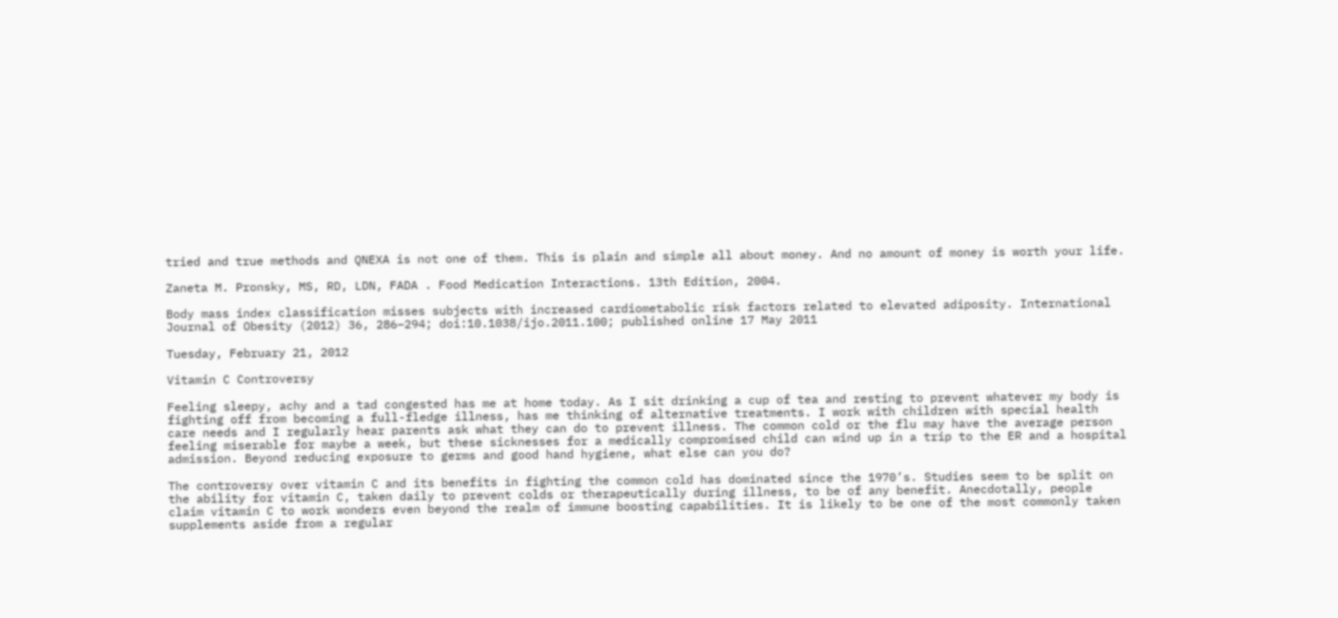tried and true methods and QNEXA is not one of them. This is plain and simple all about money. And no amount of money is worth your life.

Zaneta M. Pronsky, MS, RD, LDN, FADA . Food Medication Interactions. 13th Edition, 2004.

Body mass index classification misses subjects with increased cardiometabolic risk factors related to elevated adiposity. International Journal of Obesity (2012) 36, 286–294; doi:10.1038/ijo.2011.100; published online 17 May 2011

Tuesday, February 21, 2012

Vitamin C Controversy

Feeling sleepy, achy and a tad congested has me at home today. As I sit drinking a cup of tea and resting to prevent whatever my body is fighting off from becoming a full-fledge illness, has me thinking of alternative treatments. I work with children with special health care needs and I regularly hear parents ask what they can do to prevent illness. The common cold or the flu may have the average person feeling miserable for maybe a week, but these sicknesses for a medically compromised child can wind up in a trip to the ER and a hospital admission. Beyond reducing exposure to germs and good hand hygiene, what else can you do?

The controversy over vitamin C and its benefits in fighting the common cold has dominated since the 1970’s. Studies seem to be split on the ability for vitamin C, taken daily to prevent colds or therapeutically during illness, to be of any benefit. Anecdotally, people claim vitamin C to work wonders even beyond the realm of immune boosting capabilities. It is likely to be one of the most commonly taken supplements aside from a regular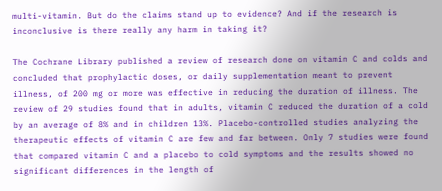multi-vitamin. But do the claims stand up to evidence? And if the research is inconclusive is there really any harm in taking it?

The Cochrane Library published a review of research done on vitamin C and colds and concluded that prophylactic doses, or daily supplementation meant to prevent illness, of 200 mg or more was effective in reducing the duration of illness. The review of 29 studies found that in adults, vitamin C reduced the duration of a cold by an average of 8% and in children 13%. Placebo-controlled studies analyzing the therapeutic effects of vitamin C are few and far between. Only 7 studies were found that compared vitamin C and a placebo to cold symptoms and the results showed no significant differences in the length of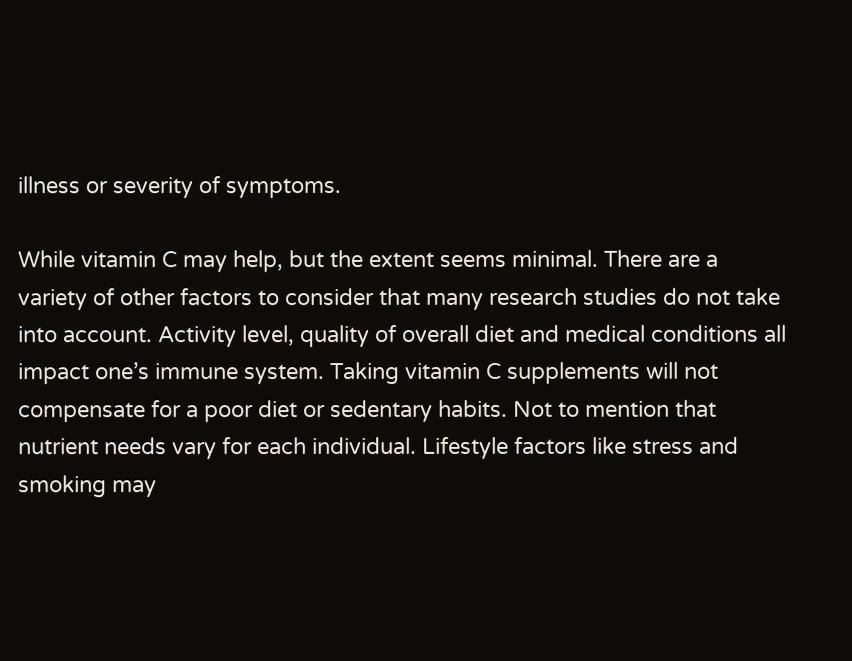illness or severity of symptoms.

While vitamin C may help, but the extent seems minimal. There are a variety of other factors to consider that many research studies do not take into account. Activity level, quality of overall diet and medical conditions all impact one’s immune system. Taking vitamin C supplements will not compensate for a poor diet or sedentary habits. Not to mention that nutrient needs vary for each individual. Lifestyle factors like stress and smoking may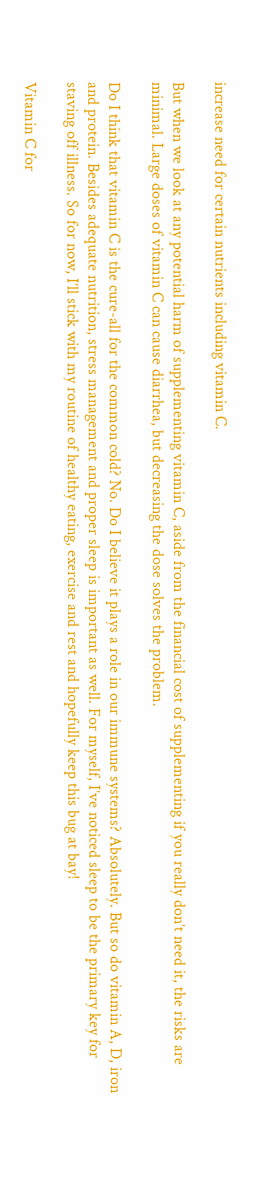increase need for certain nutrients including vitamin C.

But when we look at any potential harm of supplementing vitamin C, aside from the financial cost of supplementing if you really don’t need it, the risks are minimal. Large doses of vitamin C can cause diarrhea, but decreasing the dose solves the problem.

Do I think that vitamin C is the cure-all for the common cold? No. Do I believe it plays a role in our immune systems? Absolutely. But so do vitamin A, D, iron and protein. Besides adequate nutrition, stress management and proper sleep is important as well. For myself, I’ve noticed sleep to be the primary key for staving off illness. So for now, I’ll stick with my routine of healthy eating, exercise and rest and hopefully keep this bug at bay!

Vitamin C for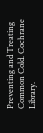Preventing and Treating Common Cold. Cochrane Library.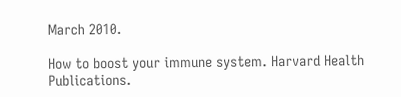March 2010.

How to boost your immune system. Harvard Health Publications.